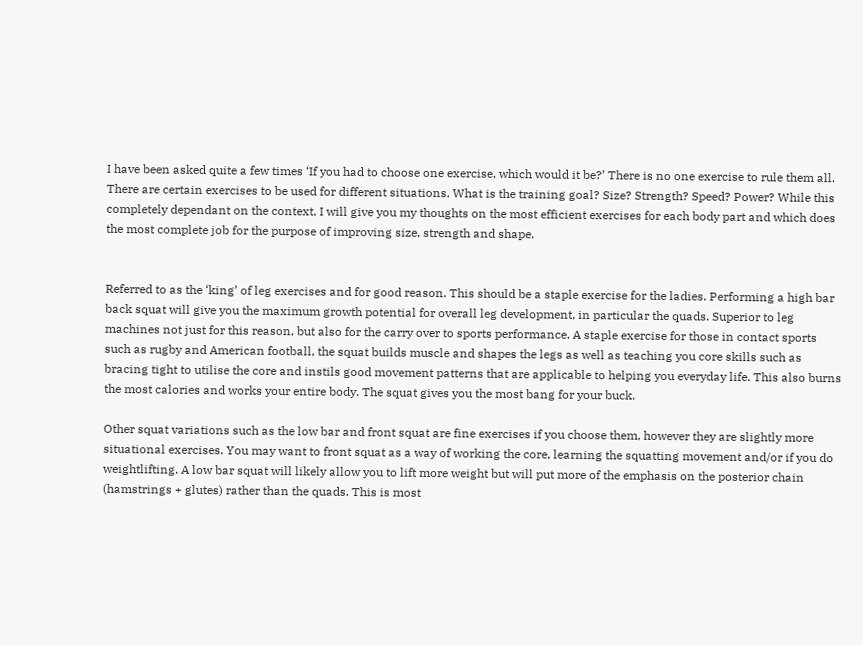I have been asked quite a few times ‘If you had to choose one exercise, which would it be?’ There is no one exercise to rule them all. There are certain exercises to be used for different situations. What is the training goal? Size? Strength? Speed? Power? While this completely dependant on the context, I will give you my thoughts on the most efficient exercises for each body part and which does the most complete job for the purpose of improving size, strength and shape.


Referred to as the ‘king’ of leg exercises and for good reason. This should be a staple exercise for the ladies. Performing a high bar back squat will give you the maximum growth potential for overall leg development, in particular the quads. Superior to leg machines not just for this reason, but also for the carry over to sports performance. A staple exercise for those in contact sports such as rugby and American football, the squat builds muscle and shapes the legs as well as teaching you core skills such as bracing tight to utilise the core and instils good movement patterns that are applicable to helping you everyday life. This also burns the most calories and works your entire body. The squat gives you the most bang for your buck.

Other squat variations such as the low bar and front squat are fine exercises if you choose them, however they are slightly more situational exercises. You may want to front squat as a way of working the core, learning the squatting movement and/or if you do weightlifting. A low bar squat will likely allow you to lift more weight but will put more of the emphasis on the posterior chain (hamstrings + glutes) rather than the quads. This is most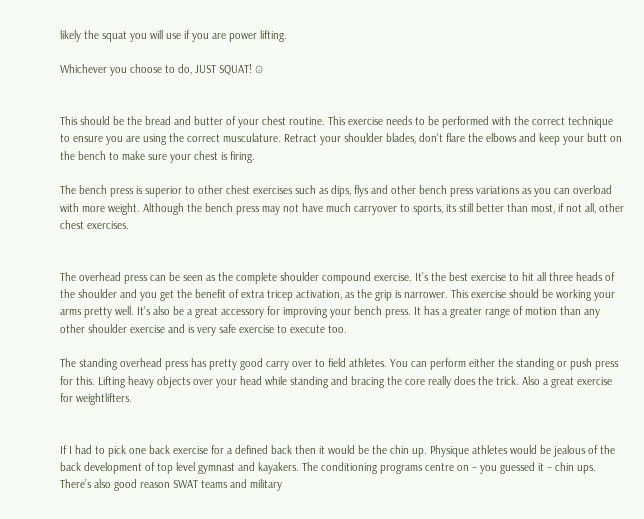likely the squat you will use if you are power lifting.

Whichever you choose to do, JUST SQUAT! ☺


This should be the bread and butter of your chest routine. This exercise needs to be performed with the correct technique to ensure you are using the correct musculature. Retract your shoulder blades, don’t flare the elbows and keep your butt on the bench to make sure your chest is firing.

The bench press is superior to other chest exercises such as dips, flys and other bench press variations as you can overload with more weight. Although the bench press may not have much carryover to sports, its still better than most, if not all, other chest exercises.


The overhead press can be seen as the complete shoulder compound exercise. It’s the best exercise to hit all three heads of the shoulder and you get the benefit of extra tricep activation, as the grip is narrower. This exercise should be working your arms pretty well. It’s also be a great accessory for improving your bench press. It has a greater range of motion than any other shoulder exercise and is very safe exercise to execute too.

The standing overhead press has pretty good carry over to field athletes. You can perform either the standing or push press for this. Lifting heavy objects over your head while standing and bracing the core really does the trick. Also a great exercise for weightlifters.


If I had to pick one back exercise for a defined back then it would be the chin up. Physique athletes would be jealous of the back development of top level gymnast and kayakers. The conditioning programs centre on – you guessed it – chin ups. There’s also good reason SWAT teams and military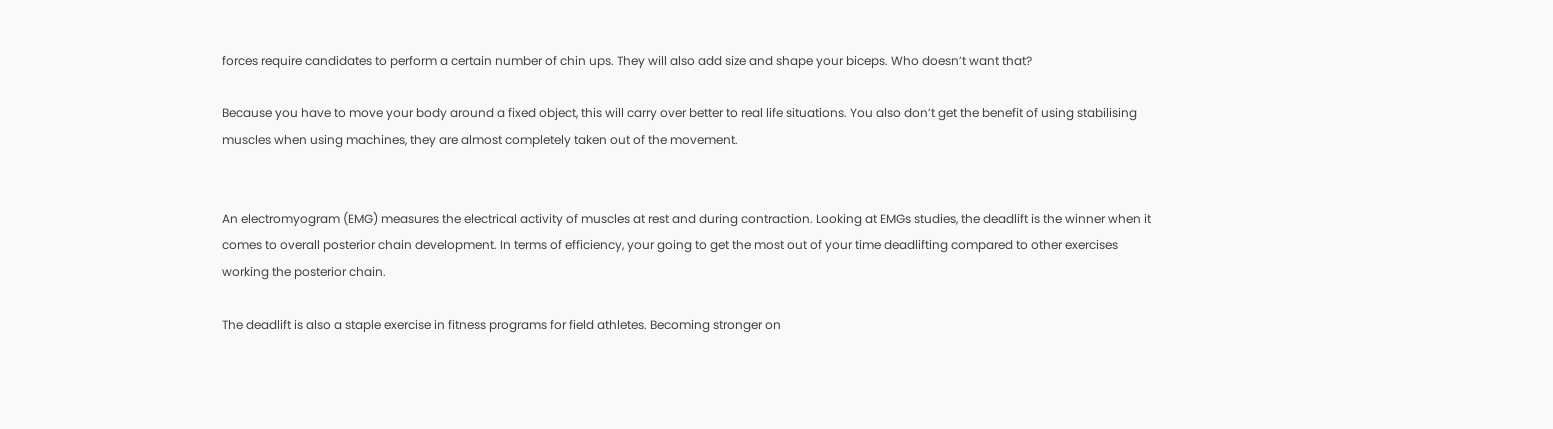forces require candidates to perform a certain number of chin ups. They will also add size and shape your biceps. Who doesn’t want that?

Because you have to move your body around a fixed object, this will carry over better to real life situations. You also don’t get the benefit of using stabilising muscles when using machines, they are almost completely taken out of the movement.


An electromyogram (EMG) measures the electrical activity of muscles at rest and during contraction. Looking at EMGs studies, the deadlift is the winner when it comes to overall posterior chain development. In terms of efficiency, your going to get the most out of your time deadlifting compared to other exercises working the posterior chain.

The deadlift is also a staple exercise in fitness programs for field athletes. Becoming stronger on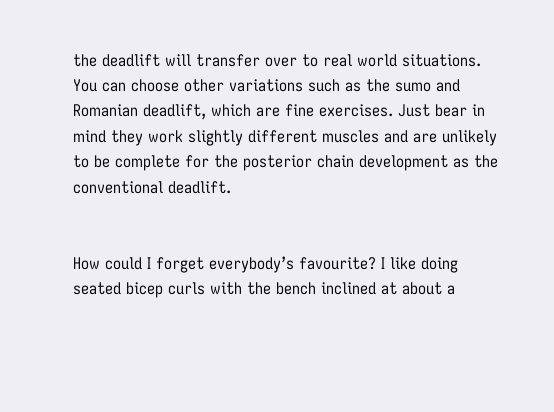the deadlift will transfer over to real world situations. You can choose other variations such as the sumo and Romanian deadlift, which are fine exercises. Just bear in mind they work slightly different muscles and are unlikely to be complete for the posterior chain development as the conventional deadlift.


How could I forget everybody’s favourite? I like doing seated bicep curls with the bench inclined at about a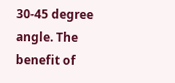30-45 degree angle. The benefit of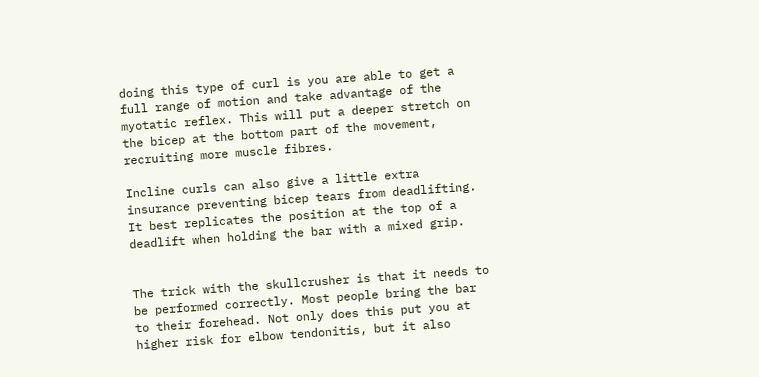doing this type of curl is you are able to get a full range of motion and take advantage of the myotatic reflex. This will put a deeper stretch on the bicep at the bottom part of the movement, recruiting more muscle fibres.

Incline curls can also give a little extra insurance preventing bicep tears from deadlifting. It best replicates the position at the top of a deadlift when holding the bar with a mixed grip.


The trick with the skullcrusher is that it needs to be performed correctly. Most people bring the bar to their forehead. Not only does this put you at higher risk for elbow tendonitis, but it also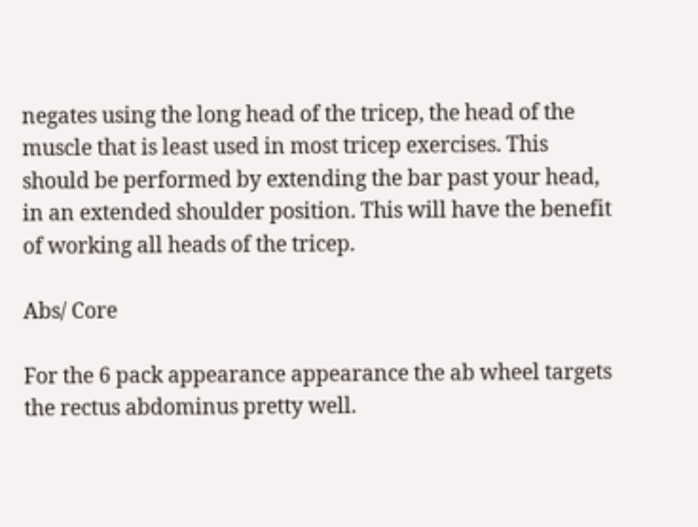negates using the long head of the tricep, the head of the muscle that is least used in most tricep exercises. This should be performed by extending the bar past your head, in an extended shoulder position. This will have the benefit of working all heads of the tricep.

Abs/ Core

For the 6 pack appearance appearance the ab wheel targets the rectus abdominus pretty well.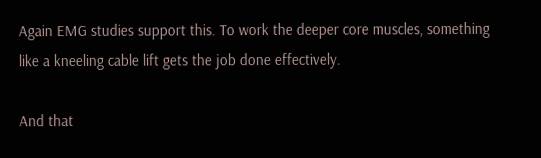Again EMG studies support this. To work the deeper core muscles, something like a kneeling cable lift gets the job done effectively.

And that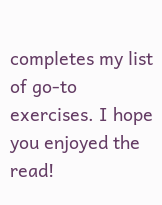completes my list of go-to exercises. I hope you enjoyed the read!